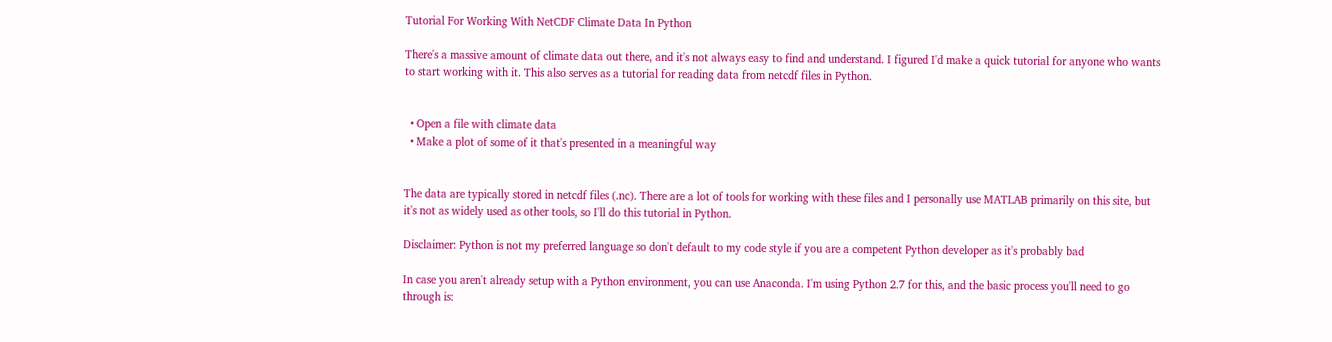Tutorial For Working With NetCDF Climate Data In Python

There's a massive amount of climate data out there, and it's not always easy to find and understand. I figured I'd make a quick tutorial for anyone who wants to start working with it. This also serves as a tutorial for reading data from netcdf files in Python.


  • Open a file with climate data
  • Make a plot of some of it that's presented in a meaningful way


The data are typically stored in netcdf files (.nc). There are a lot of tools for working with these files and I personally use MATLAB primarily on this site, but it's not as widely used as other tools, so I'll do this tutorial in Python.

Disclaimer: Python is not my preferred language so don't default to my code style if you are a competent Python developer as it's probably bad

In case you aren't already setup with a Python environment, you can use Anaconda. I'm using Python 2.7 for this, and the basic process you'll need to go through is: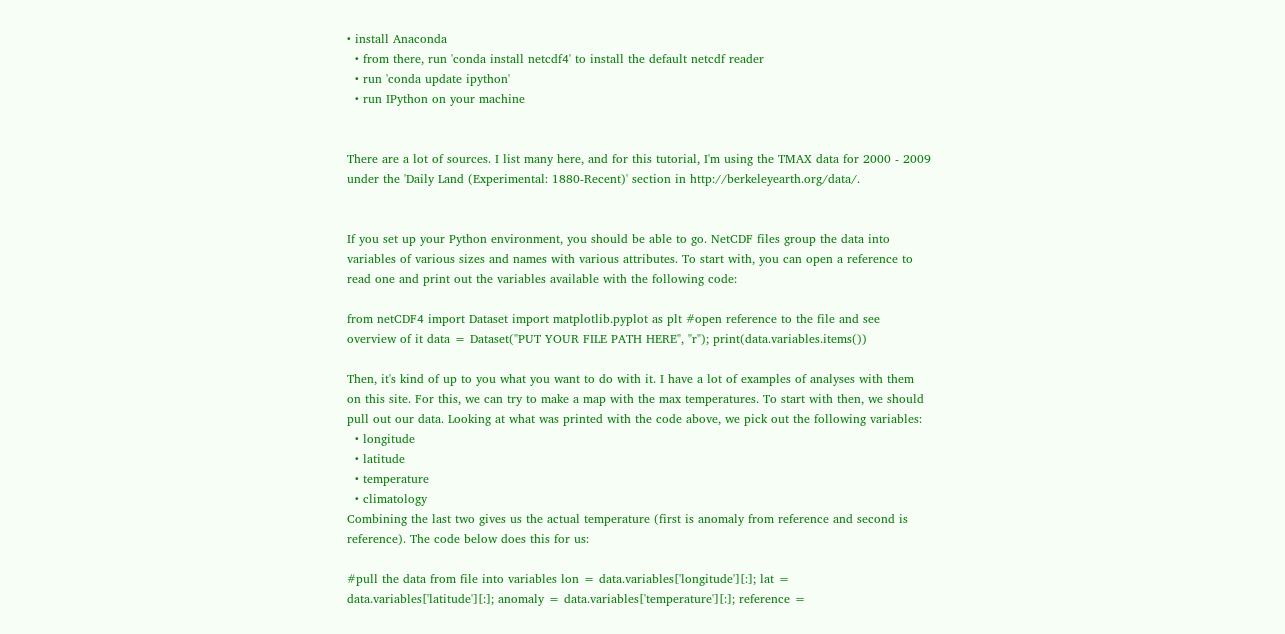• install Anaconda
  • from there, run 'conda install netcdf4' to install the default netcdf reader
  • run 'conda update ipython'
  • run IPython on your machine


There are a lot of sources. I list many here, and for this tutorial, I'm using the TMAX data for 2000 - 2009 under the 'Daily Land (Experimental: 1880-Recent)' section in http://berkeleyearth.org/data/.


If you set up your Python environment, you should be able to go. NetCDF files group the data into variables of various sizes and names with various attributes. To start with, you can open a reference to read one and print out the variables available with the following code:

from netCDF4 import Dataset import matplotlib.pyplot as plt #open reference to the file and see overview of it data = Dataset("PUT YOUR FILE PATH HERE", "r"); print(data.variables.items())

Then, it's kind of up to you what you want to do with it. I have a lot of examples of analyses with them on this site. For this, we can try to make a map with the max temperatures. To start with then, we should pull out our data. Looking at what was printed with the code above, we pick out the following variables:
  • longitude
  • latitude
  • temperature
  • climatology
Combining the last two gives us the actual temperature (first is anomaly from reference and second is reference). The code below does this for us:

#pull the data from file into variables lon = data.variables['longitude'][:]; lat = data.variables['latitude'][:]; anomaly = data.variables['temperature'][:]; reference =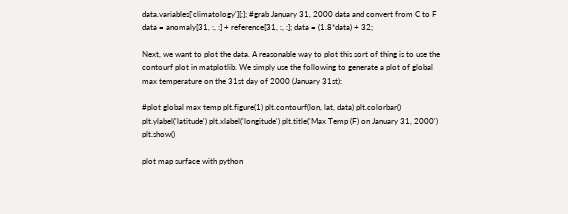data.variables['climatology'][:]; #grab January 31, 2000 data and convert from C to F data = anomaly[31, :, :] + reference[31, :, :]; data = (1.8*data) + 32;

Next, we want to plot the data. A reasonable way to plot this sort of thing is to use the contourf plot in matplotlib. We simply use the following to generate a plot of global max temperature on the 31st day of 2000 (January 31st):

#plot global max temp plt.figure(1) plt.contourf(lon, lat, data) plt.colorbar() plt.ylabel('latitude') plt.xlabel('longitude') plt.title('Max Temp (F) on January 31, 2000') plt.show()

plot map surface with python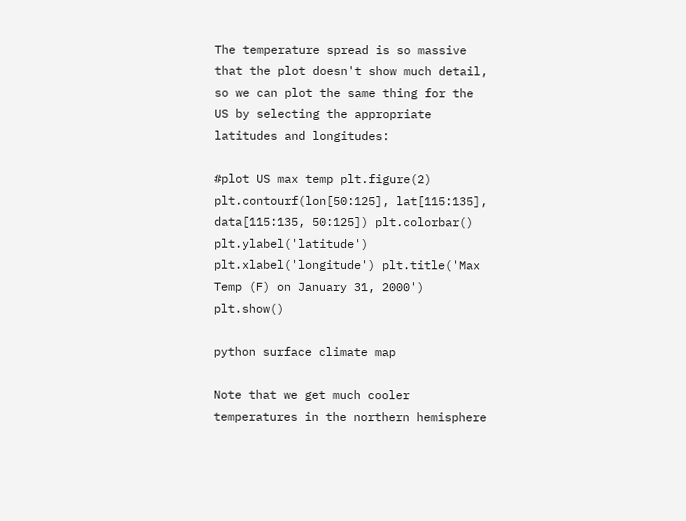The temperature spread is so massive that the plot doesn't show much detail, so we can plot the same thing for the US by selecting the appropriate latitudes and longitudes:

#plot US max temp plt.figure(2) plt.contourf(lon[50:125], lat[115:135], data[115:135, 50:125]) plt.colorbar() plt.ylabel('latitude') plt.xlabel('longitude') plt.title('Max Temp (F) on January 31, 2000') plt.show()

python surface climate map

Note that we get much cooler temperatures in the northern hemisphere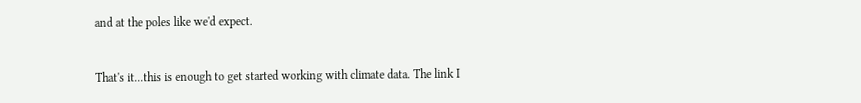and at the poles like we'd expect.


That's it...this is enough to get started working with climate data. The link I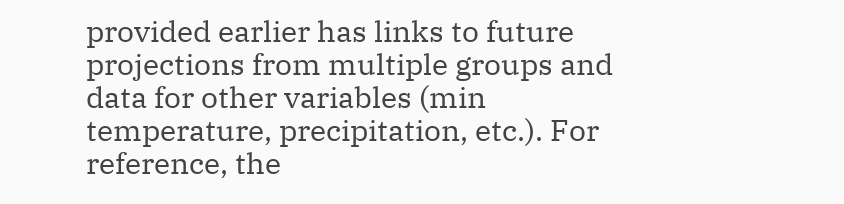provided earlier has links to future projections from multiple groups and data for other variables (min temperature, precipitation, etc.). For reference, the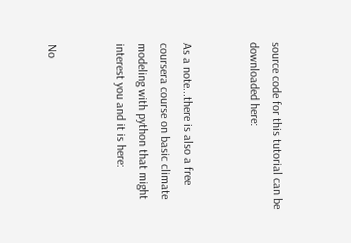source code for this tutorial can be downloaded here:


As a note...there is also a free coursera course on basic climate modeling with python that might interest you and it is here:


No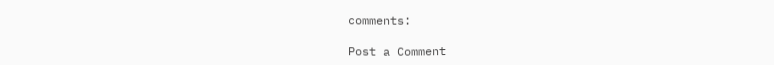comments:

Post a Comment